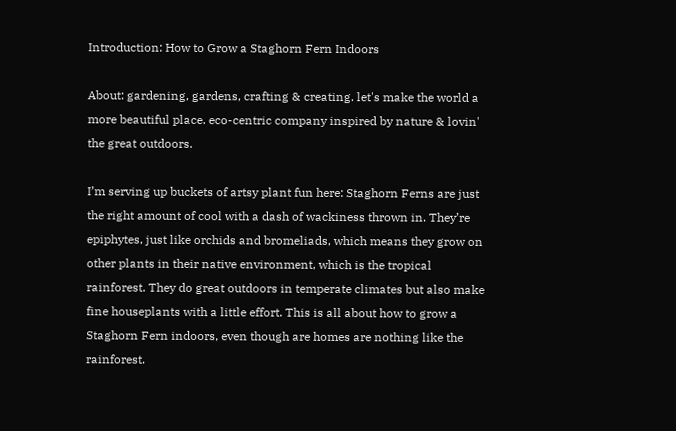Introduction: How to Grow a Staghorn Fern Indoors

About: gardening, gardens, crafting & creating. let's make the world a more beautiful place. eco-centric company inspired by nature & lovin' the great outdoors.

I’m serving up buckets of artsy plant fun here: Staghorn Ferns are just the right amount of cool with a dash of wackiness thrown in. They’re epiphytes, just like orchids and bromeliads, which means they grow on other plants in their native environment, which is the tropical rainforest. They do great outdoors in temperate climates but also make fine houseplants with a little effort. This is all about how to grow a Staghorn Fern indoors, even though are homes are nothing like the rainforest.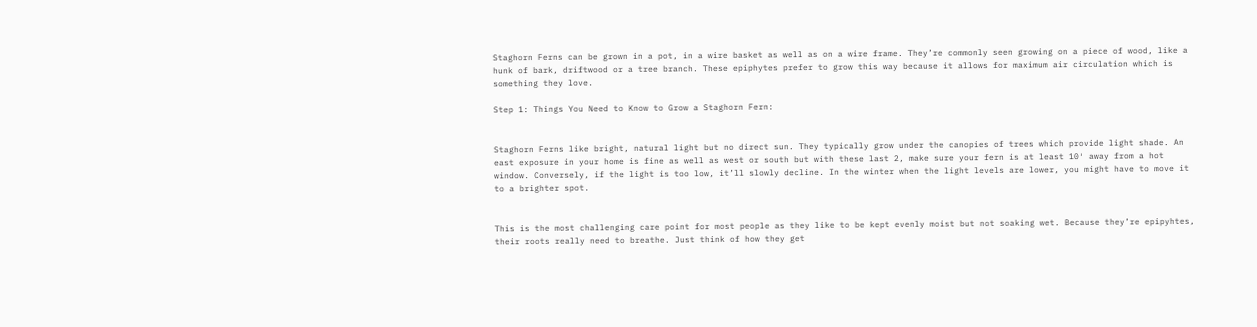Staghorn Ferns can be grown in a pot, in a wire basket as well as on a wire frame. They’re commonly seen growing on a piece of wood, like a hunk of bark, driftwood or a tree branch. These epiphytes prefer to grow this way because it allows for maximum air circulation which is something they love.

Step 1: Things You Need to Know to Grow a Staghorn Fern:


Staghorn Ferns like bright, natural light but no direct sun. They typically grow under the canopies of trees which provide light shade. An east exposure in your home is fine as well as west or south but with these last 2, make sure your fern is at least 10′ away from a hot window. Conversely, if the light is too low, it’ll slowly decline. In the winter when the light levels are lower, you might have to move it to a brighter spot.


This is the most challenging care point for most people as they like to be kept evenly moist but not soaking wet. Because they’re epipyhtes, their roots really need to breathe. Just think of how they get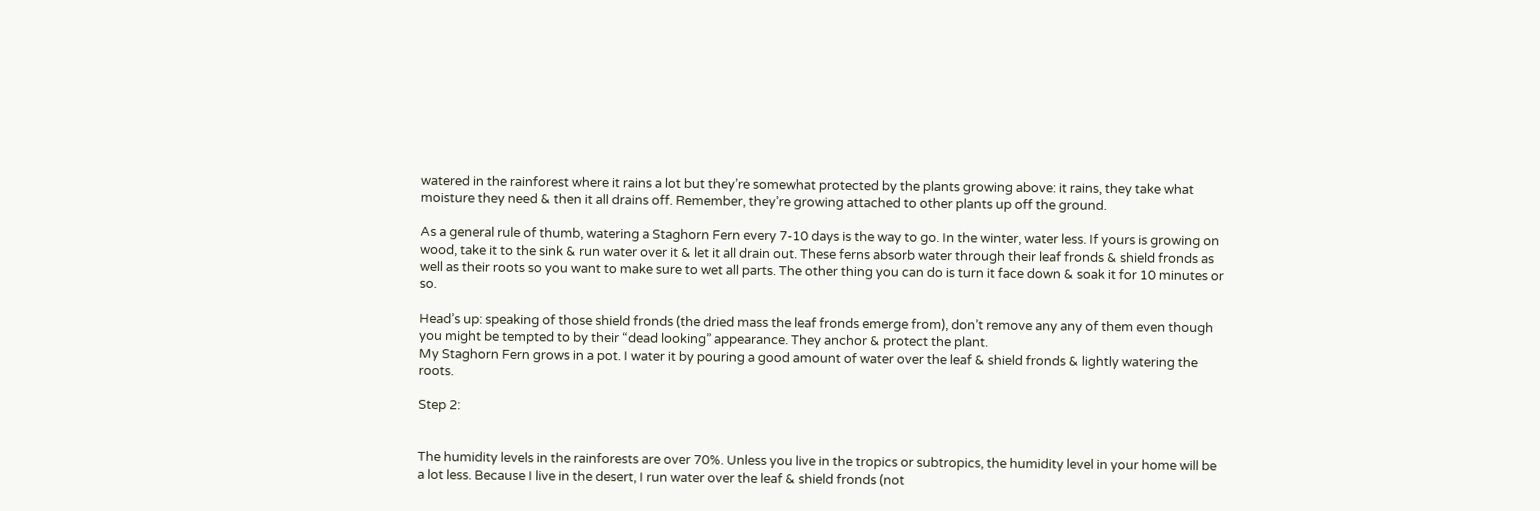watered in the rainforest where it rains a lot but they’re somewhat protected by the plants growing above: it rains, they take what moisture they need & then it all drains off. Remember, they’re growing attached to other plants up off the ground.

As a general rule of thumb, watering a Staghorn Fern every 7-10 days is the way to go. In the winter, water less. If yours is growing on wood, take it to the sink & run water over it & let it all drain out. These ferns absorb water through their leaf fronds & shield fronds as well as their roots so you want to make sure to wet all parts. The other thing you can do is turn it face down & soak it for 10 minutes or so.

Head’s up: speaking of those shield fronds (the dried mass the leaf fronds emerge from), don’t remove any any of them even though you might be tempted to by their “dead looking” appearance. They anchor & protect the plant.
My Staghorn Fern grows in a pot. I water it by pouring a good amount of water over the leaf & shield fronds & lightly watering the roots.

Step 2:


The humidity levels in the rainforests are over 70%. Unless you live in the tropics or subtropics, the humidity level in your home will be a lot less. Because I live in the desert, I run water over the leaf & shield fronds (not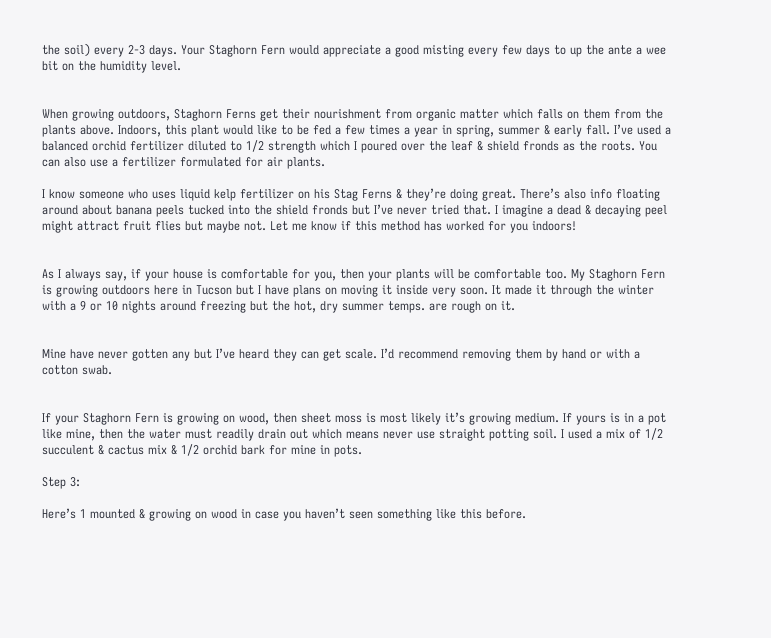the soil) every 2-3 days. Your Staghorn Fern would appreciate a good misting every few days to up the ante a wee bit on the humidity level.


When growing outdoors, Staghorn Ferns get their nourishment from organic matter which falls on them from the plants above. Indoors, this plant would like to be fed a few times a year in spring, summer & early fall. I’ve used a balanced orchid fertilizer diluted to 1/2 strength which I poured over the leaf & shield fronds as the roots. You can also use a fertilizer formulated for air plants.

I know someone who uses liquid kelp fertilizer on his Stag Ferns & they’re doing great. There’s also info floating around about banana peels tucked into the shield fronds but I’ve never tried that. I imagine a dead & decaying peel might attract fruit flies but maybe not. Let me know if this method has worked for you indoors!


As I always say, if your house is comfortable for you, then your plants will be comfortable too. My Staghorn Fern is growing outdoors here in Tucson but I have plans on moving it inside very soon. It made it through the winter with a 9 or 10 nights around freezing but the hot, dry summer temps. are rough on it.


Mine have never gotten any but I’ve heard they can get scale. I’d recommend removing them by hand or with a cotton swab.


If your Staghorn Fern is growing on wood, then sheet moss is most likely it’s growing medium. If yours is in a pot like mine, then the water must readily drain out which means never use straight potting soil. I used a mix of 1/2 succulent & cactus mix & 1/2 orchid bark for mine in pots.

Step 3:

Here’s 1 mounted & growing on wood in case you haven’t seen something like this before.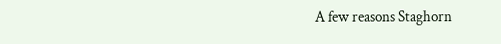A few reasons Staghorn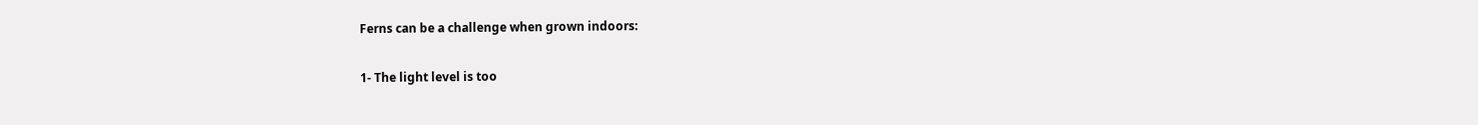Ferns can be a challenge when grown indoors:

1- The light level is too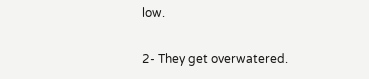low.

2- They get overwatered.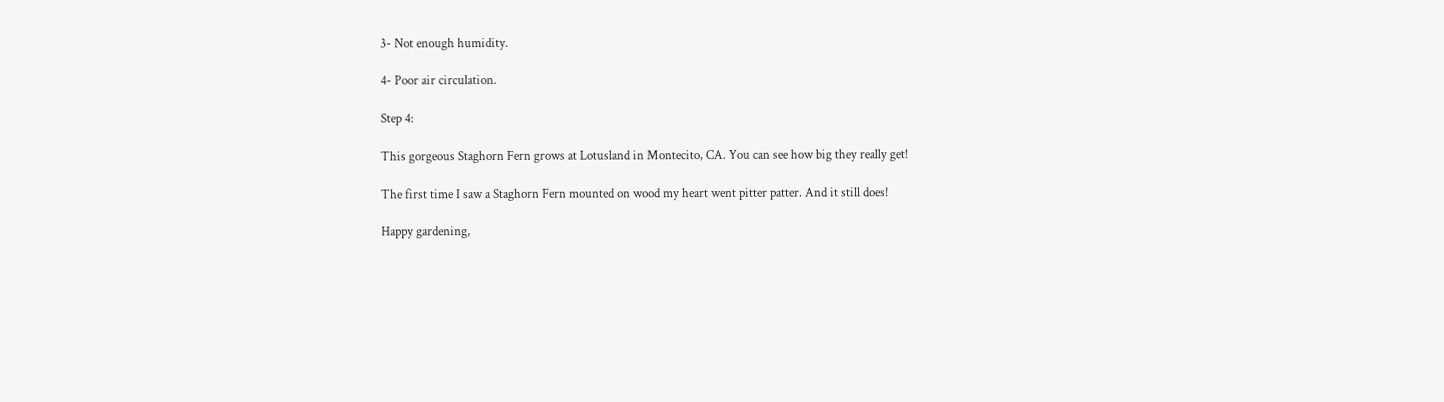3- Not enough humidity.

4- Poor air circulation.

Step 4:

This gorgeous Staghorn Fern grows at Lotusland in Montecito, CA. You can see how big they really get!

The first time I saw a Staghorn Fern mounted on wood my heart went pitter patter. And it still does!

Happy gardening,